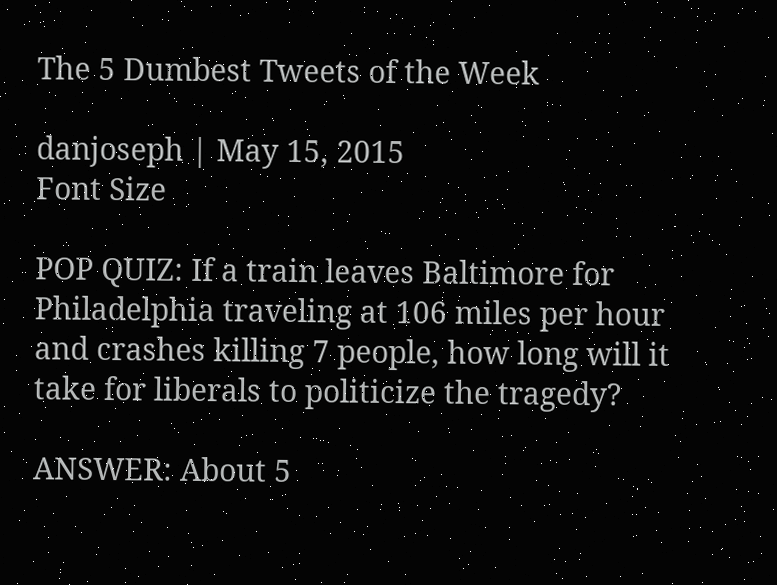The 5 Dumbest Tweets of the Week

danjoseph | May 15, 2015
Font Size

POP QUIZ: If a train leaves Baltimore for Philadelphia traveling at 106 miles per hour and crashes killing 7 people, how long will it take for liberals to politicize the tragedy?

ANSWER: About 5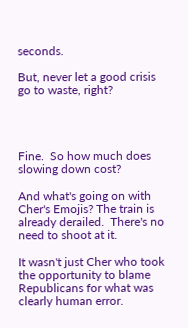seconds.

But, never let a good crisis go to waste, right?




Fine.  So how much does slowing down cost?

And what's going on with Cher's Emojis? The train is already derailed.  There's no need to shoot at it.

It wasn't just Cher who took the opportunity to blame Republicans for what was clearly human error.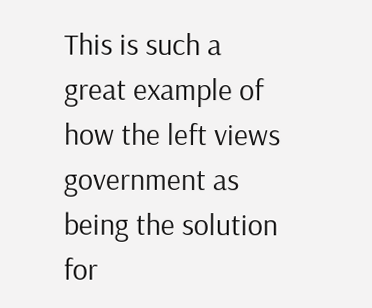This is such a great example of how the left views government as being the solution for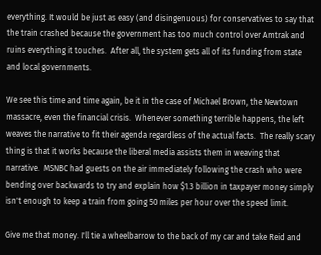everything. It would be just as easy (and disingenuous) for conservatives to say that the train crashed because the government has too much control over Amtrak and ruins everything it touches.  After all, the system gets all of its funding from state and local governments.

We see this time and time again, be it in the case of Michael Brown, the Newtown massacre, even the financial crisis.  Whenever something terrible happens, the left weaves the narrative to fit their agenda regardless of the actual facts.  The really scary thing is that it works because the liberal media assists them in weaving that narrative.  MSNBC had guests on the air immediately following the crash who were bending over backwards to try and explain how $1.3 billion in taxpayer money simply isn't enough to keep a train from going 50 miles per hour over the speed limit.

Give me that money. I'll tie a wheelbarrow to the back of my car and take Reid and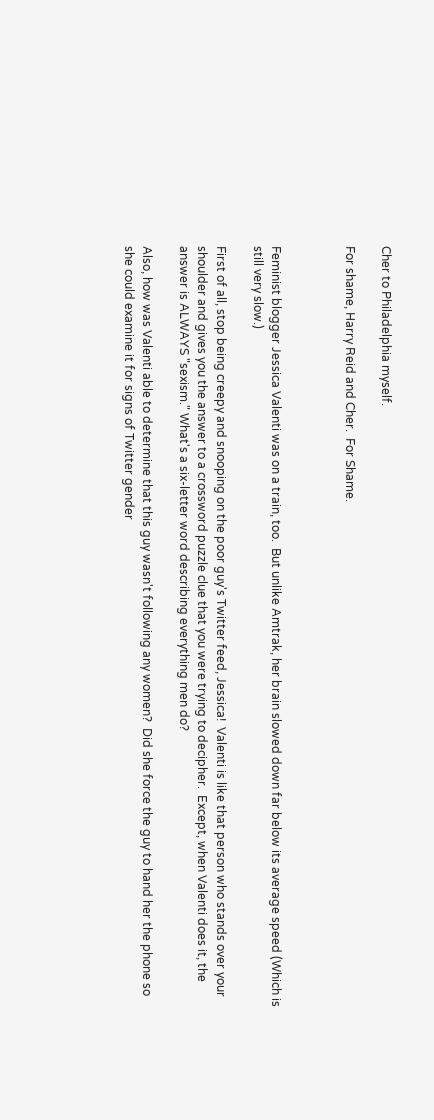Cher to Philadelphia myself.

For shame, Harry Reid and Cher.  For Shame.



Feminist blogger Jessica Valenti was on a train, too.  But unlike Amtrak, her brain slowed down far below its average speed (Which is still very slow.)

First of all, stop being creepy and snooping on the poor guy's Twitter feed, Jessica!  Valenti is like that person who stands over your shoulder and gives you the answer to a crossword puzzle clue that you were trying to decipher.  Except, when Valenti does it, the answer is ALWAYS "sexism." What's a six-letter word describing everything men do?

Also, how was Valenti able to determine that this guy wasn't following any women?  Did she force the guy to hand her the phone so she could examine it for signs of Twitter gender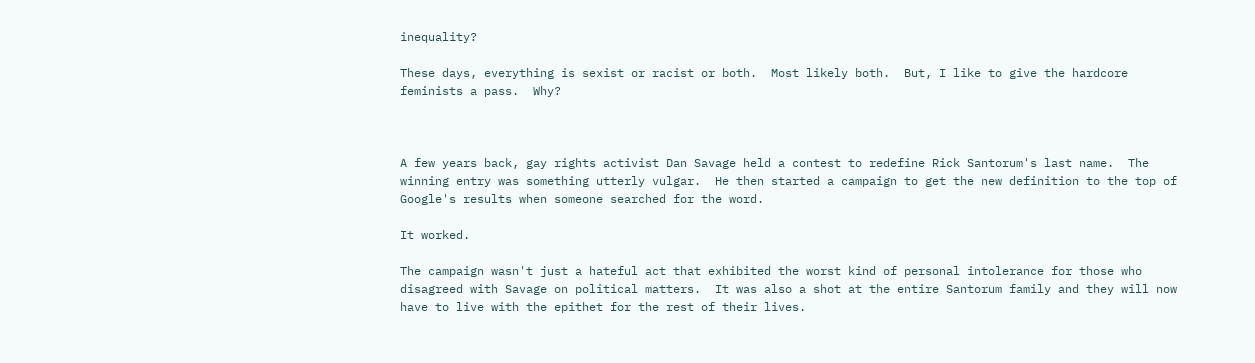inequality?

These days, everything is sexist or racist or both.  Most likely both.  But, I like to give the hardcore feminists a pass.  Why?



A few years back, gay rights activist Dan Savage held a contest to redefine Rick Santorum's last name.  The winning entry was something utterly vulgar.  He then started a campaign to get the new definition to the top of Google's results when someone searched for the word.

It worked.

The campaign wasn't just a hateful act that exhibited the worst kind of personal intolerance for those who disagreed with Savage on political matters.  It was also a shot at the entire Santorum family and they will now have to live with the epithet for the rest of their lives.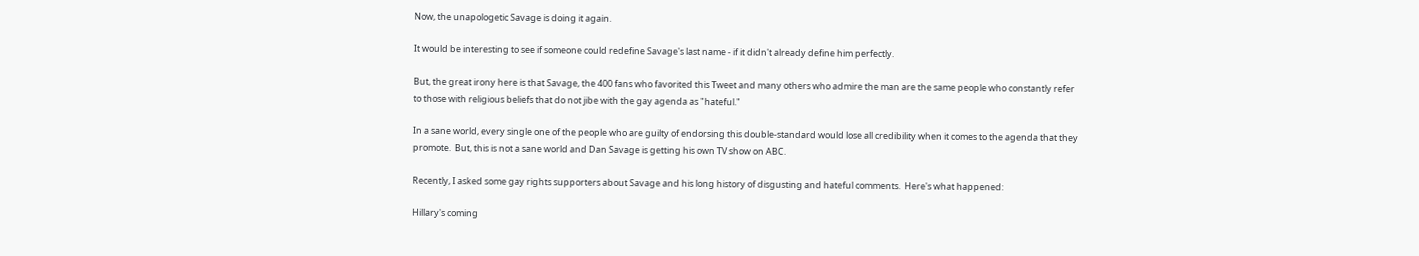Now, the unapologetic Savage is doing it again.

It would be interesting to see if someone could redefine Savage's last name - if it didn't already define him perfectly.

But, the great irony here is that Savage, the 400 fans who favorited this Tweet and many others who admire the man are the same people who constantly refer to those with religious beliefs that do not jibe with the gay agenda as "hateful."

In a sane world, every single one of the people who are guilty of endorsing this double-standard would lose all credibility when it comes to the agenda that they promote.  But, this is not a sane world and Dan Savage is getting his own TV show on ABC.

Recently, I asked some gay rights supporters about Savage and his long history of disgusting and hateful comments.  Here's what happened:

Hillary's coming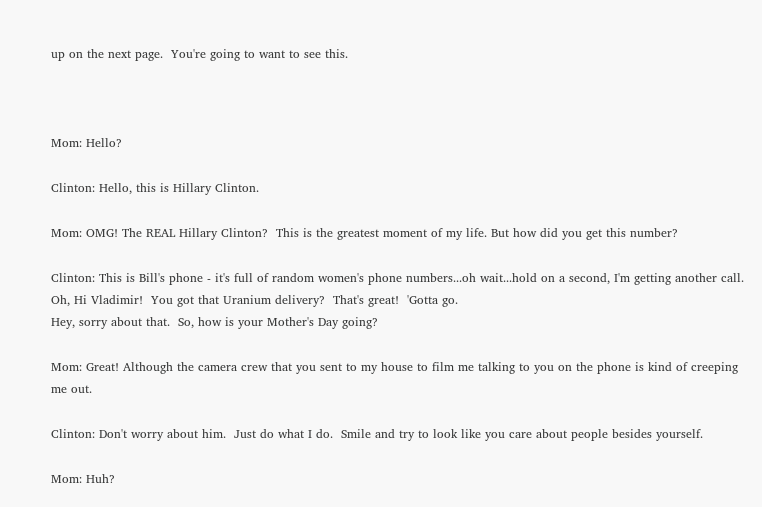up on the next page.  You're going to want to see this.



Mom: Hello?

Clinton: Hello, this is Hillary Clinton.

Mom: OMG! The REAL Hillary Clinton?  This is the greatest moment of my life. But how did you get this number?

Clinton: This is Bill's phone - it's full of random women's phone numbers...oh wait...hold on a second, I'm getting another call.  Oh, Hi Vladimir!  You got that Uranium delivery?  That's great!  'Gotta go.
Hey, sorry about that.  So, how is your Mother's Day going?

Mom: Great! Although the camera crew that you sent to my house to film me talking to you on the phone is kind of creeping me out.

Clinton: Don't worry about him.  Just do what I do.  Smile and try to look like you care about people besides yourself.

Mom: Huh?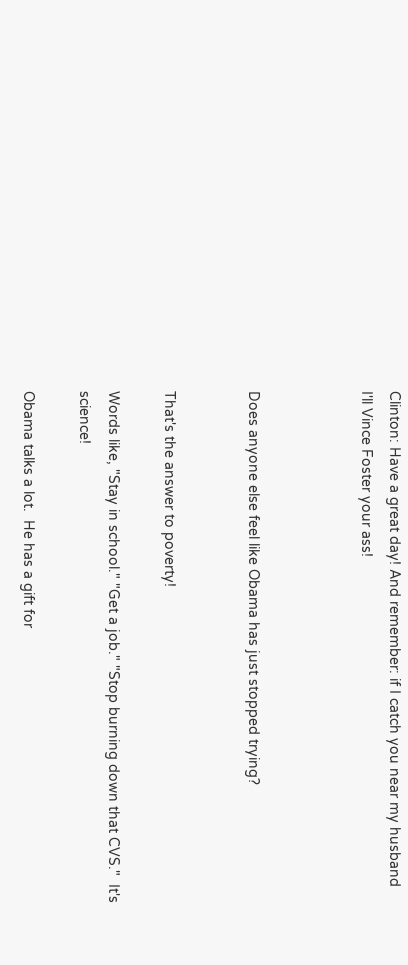Clinton: Have a great day! And remember: if I catch you near my husband I'll Vince Foster your ass!



Does anyone else feel like Obama has just stopped trying?


That's the answer to poverty!

Words like, "Stay in school." "Get a job." "Stop burning down that CVS."  It's science!

Obama talks a lot.  He has a gift for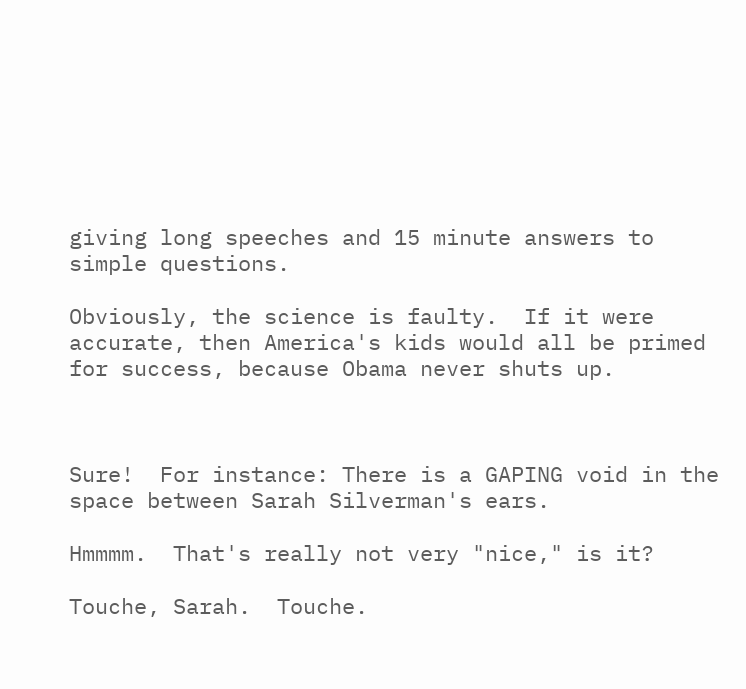giving long speeches and 15 minute answers to simple questions.

Obviously, the science is faulty.  If it were accurate, then America's kids would all be primed for success, because Obama never shuts up.



Sure!  For instance: There is a GAPING void in the space between Sarah Silverman's ears.

Hmmmm.  That's really not very "nice," is it?

Touche, Sarah.  Touche.